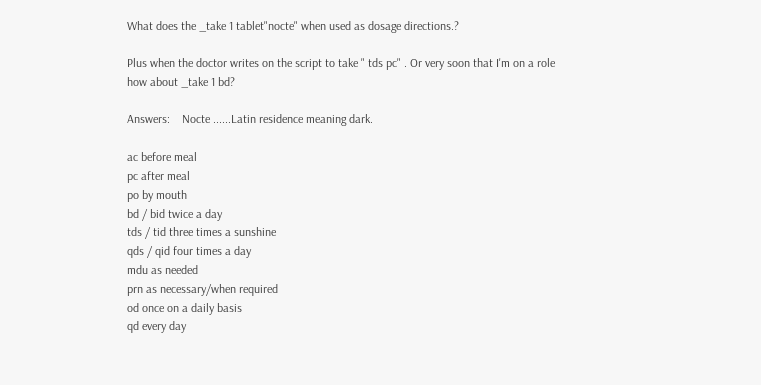What does the _take 1 tablet"nocte" when used as dosage directions.?

Plus when the doctor writes on the script to take " tds pc" . Or very soon that I'm on a role how about _take 1 bd?

Answers:    Nocte ......Latin residence meaning dark.

ac before meal
pc after meal
po by mouth
bd / bid twice a day
tds / tid three times a sunshine
qds / qid four times a day
mdu as needed
prn as necessary/when required
od once on a daily basis
qd every day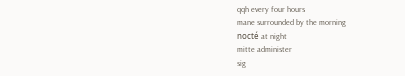qqh every four hours
mane surrounded by the morning
nocté at night
mitte administer
sig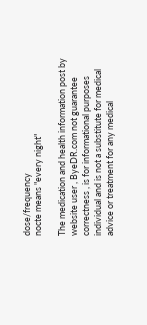dose/frequency
nocte means "every night"

The medication and health information post by website user , ByeDR.com not guarantee correctness , is for informational purposes individual and is not a substitute for medical advice or treatment for any medical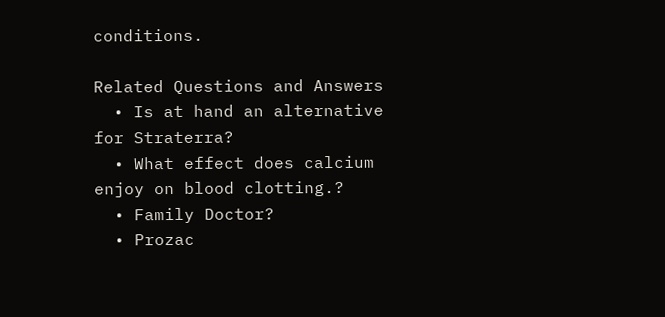conditions.

Related Questions and Answers
  • Is at hand an alternative for Straterra?
  • What effect does calcium enjoy on blood clotting.?
  • Family Doctor?
  • Prozac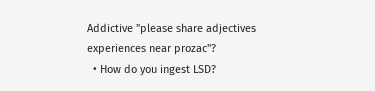Addictive "please share adjectives experiences near prozac"?
  • How do you ingest LSD?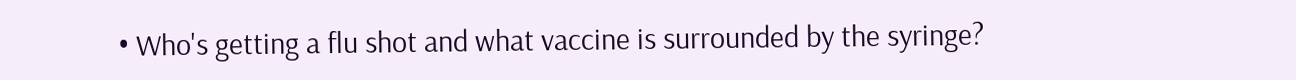• Who's getting a flu shot and what vaccine is surrounded by the syringe?